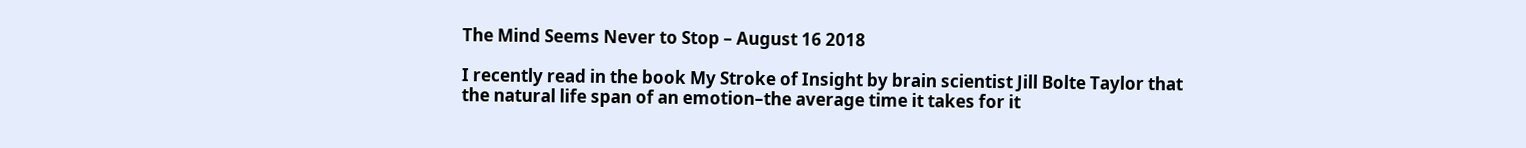The Mind Seems Never to Stop – August 16 2018

I recently read in the book My Stroke of Insight by brain scientist Jill Bolte Taylor that the natural life span of an emotion–the average time it takes for it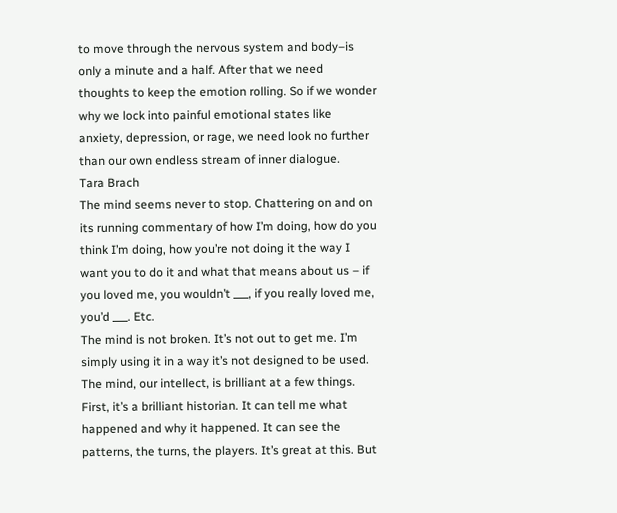to move through the nervous system and body–is only a minute and a half. After that we need thoughts to keep the emotion rolling. So if we wonder why we lock into painful emotional states like anxiety, depression, or rage, we need look no further than our own endless stream of inner dialogue.
Tara Brach
The mind seems never to stop. Chattering on and on its running commentary of how I’m doing, how do you think I’m doing, how you’re not doing it the way I want you to do it and what that means about us – if you loved me, you wouldn’t ___, if you really loved me, you’d ___. Etc.
The mind is not broken. It’s not out to get me. I’m simply using it in a way it’s not designed to be used.
The mind, our intellect, is brilliant at a few things.
First, it’s a brilliant historian. It can tell me what happened and why it happened. It can see the patterns, the turns, the players. It’s great at this. But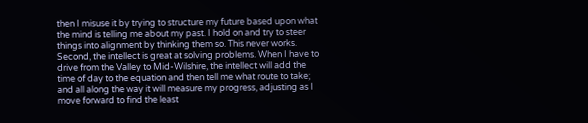then I misuse it by trying to structure my future based upon what the mind is telling me about my past. I hold on and try to steer things into alignment by thinking them so. This never works.
Second, the intellect is great at solving problems. When I have to drive from the Valley to Mid-Wilshire, the intellect will add the time of day to the equation and then tell me what route to take; and all along the way it will measure my progress, adjusting as I move forward to find the least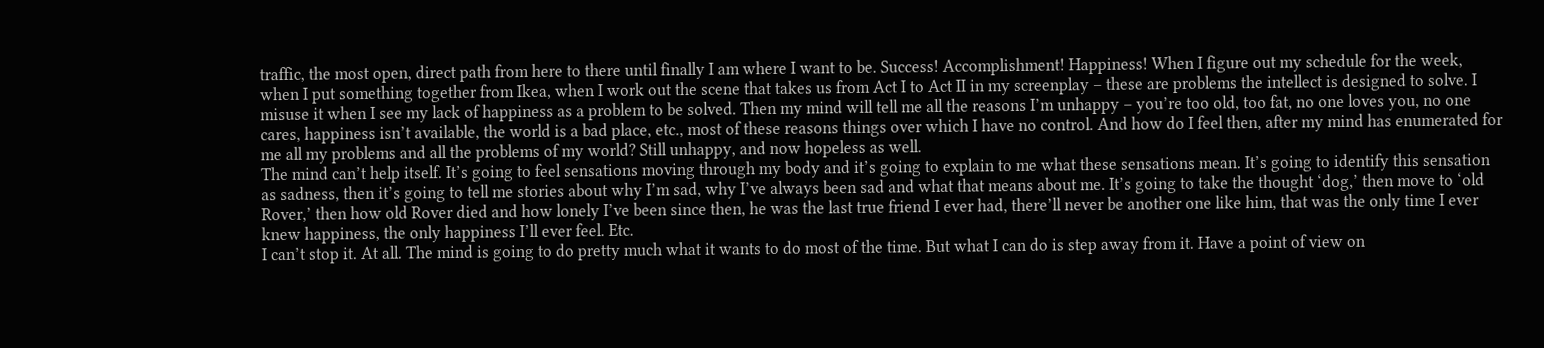traffic, the most open, direct path from here to there until finally I am where I want to be. Success! Accomplishment! Happiness! When I figure out my schedule for the week, when I put something together from Ikea, when I work out the scene that takes us from Act I to Act II in my screenplay – these are problems the intellect is designed to solve. I misuse it when I see my lack of happiness as a problem to be solved. Then my mind will tell me all the reasons I’m unhappy – you’re too old, too fat, no one loves you, no one cares, happiness isn’t available, the world is a bad place, etc., most of these reasons things over which I have no control. And how do I feel then, after my mind has enumerated for me all my problems and all the problems of my world? Still unhappy, and now hopeless as well.
The mind can’t help itself. It’s going to feel sensations moving through my body and it’s going to explain to me what these sensations mean. It’s going to identify this sensation as sadness, then it’s going to tell me stories about why I’m sad, why I’ve always been sad and what that means about me. It’s going to take the thought ‘dog,’ then move to ‘old Rover,’ then how old Rover died and how lonely I’ve been since then, he was the last true friend I ever had, there’ll never be another one like him, that was the only time I ever knew happiness, the only happiness I’ll ever feel. Etc.
I can’t stop it. At all. The mind is going to do pretty much what it wants to do most of the time. But what I can do is step away from it. Have a point of view on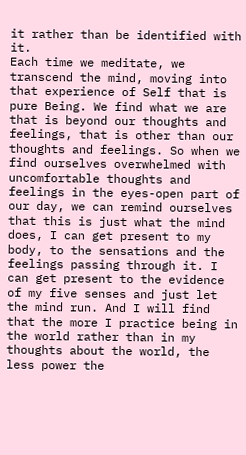it rather than be identified with it.
Each time we meditate, we transcend the mind, moving into that experience of Self that is pure Being. We find what we are that is beyond our thoughts and feelings, that is other than our thoughts and feelings. So when we find ourselves overwhelmed with uncomfortable thoughts and feelings in the eyes-open part of our day, we can remind ourselves that this is just what the mind does, I can get present to my body, to the sensations and the feelings passing through it. I can get present to the evidence of my five senses and just let the mind run. And I will find that the more I practice being in the world rather than in my thoughts about the world, the less power the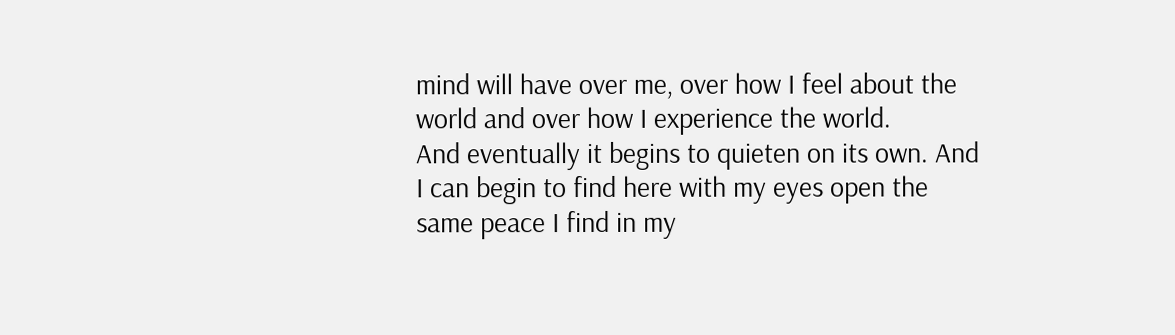mind will have over me, over how I feel about the world and over how I experience the world.
And eventually it begins to quieten on its own. And I can begin to find here with my eyes open the same peace I find in my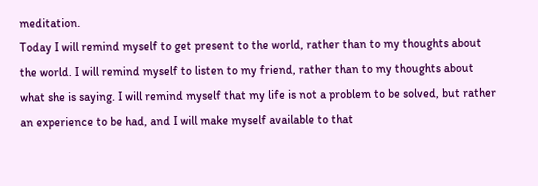meditation.
Today I will remind myself to get present to the world, rather than to my thoughts about the world. I will remind myself to listen to my friend, rather than to my thoughts about what she is saying. I will remind myself that my life is not a problem to be solved, but rather an experience to be had, and I will make myself available to that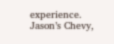experience.
Jason’s Chevy,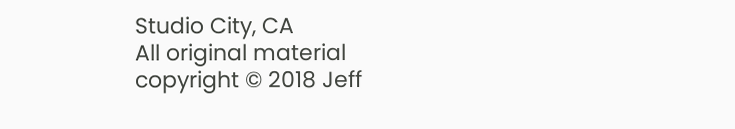Studio City, CA
All original material copyright © 2018 Jeff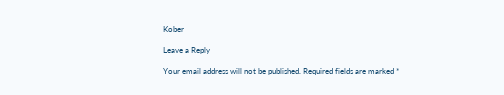Kober

Leave a Reply

Your email address will not be published. Required fields are marked *